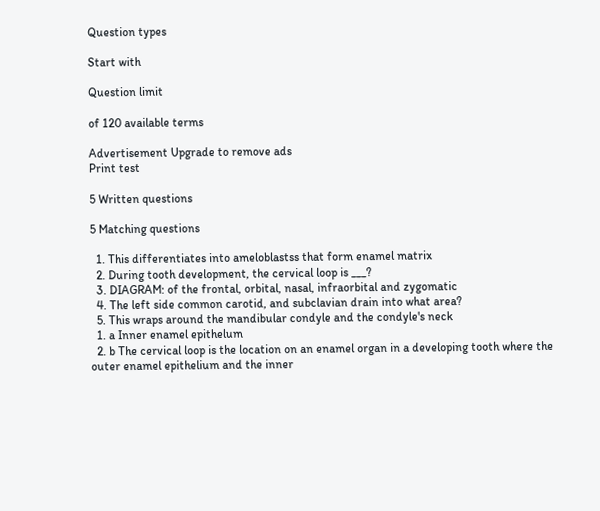Question types

Start with

Question limit

of 120 available terms

Advertisement Upgrade to remove ads
Print test

5 Written questions

5 Matching questions

  1. This differentiates into ameloblastss that form enamel matrix
  2. During tooth development, the cervical loop is ___?
  3. DIAGRAM: of the frontal, orbital, nasal, infraorbital and zygomatic
  4. The left side common carotid, and subclavian drain into what area?
  5. This wraps around the mandibular condyle and the condyle's neck
  1. a Inner enamel epithelum
  2. b The cervical loop is the location on an enamel organ in a developing tooth where the outer enamel epithelium and the inner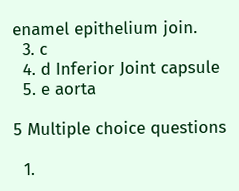enamel epithelium join.
  3. c
  4. d Inferior Joint capsule
  5. e aorta

5 Multiple choice questions

  1.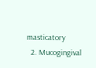masticatory
  2. Mucogingival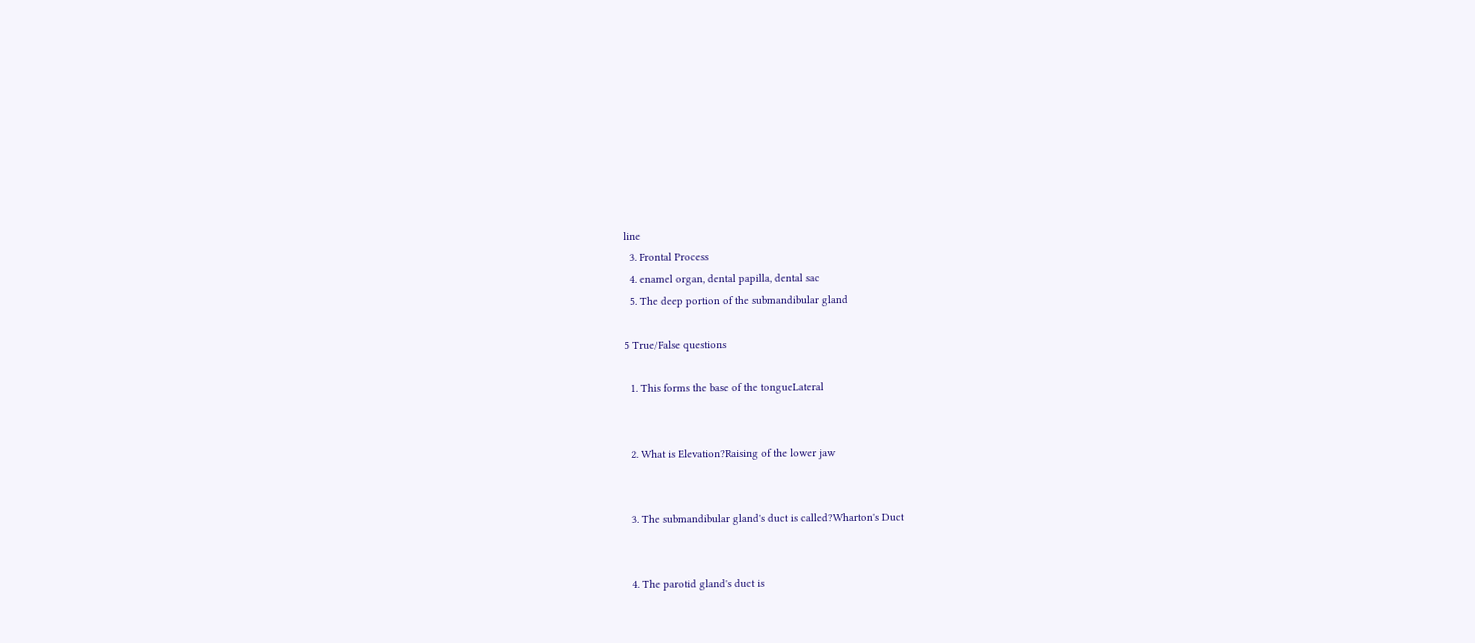line
  3. Frontal Process
  4. enamel organ, dental papilla, dental sac
  5. The deep portion of the submandibular gland

5 True/False questions

  1. This forms the base of the tongueLateral


  2. What is Elevation?Raising of the lower jaw


  3. The submandibular gland's duct is called?Wharton's Duct


  4. The parotid gland's duct is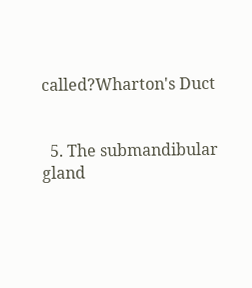called?Wharton's Duct


  5. The submandibular gland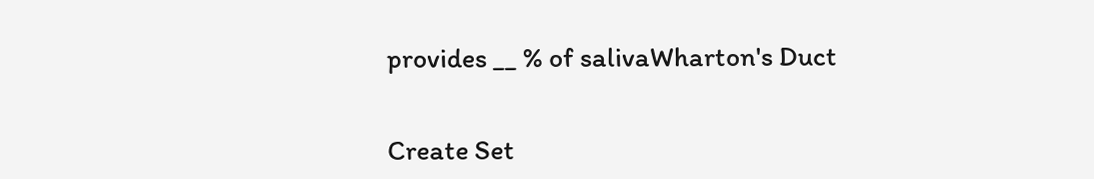provides __ % of salivaWharton's Duct


Create Set